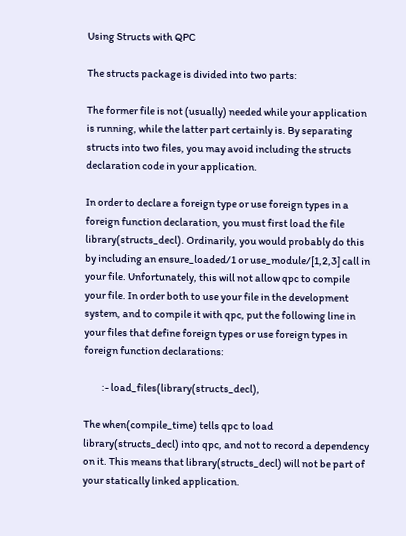Using Structs with QPC

The structs package is divided into two parts:

The former file is not (usually) needed while your application is running, while the latter part certainly is. By separating structs into two files, you may avoid including the structs declaration code in your application.

In order to declare a foreign type or use foreign types in a foreign function declaration, you must first load the file library(structs_decl). Ordinarily, you would probably do this by including an ensure_loaded/1 or use_module/[1,2,3] call in your file. Unfortunately, this will not allow qpc to compile your file. In order both to use your file in the development system, and to compile it with qpc, put the following line in your files that define foreign types or use foreign types in foreign function declarations:

         :- load_files(library(structs_decl),

The when(compile_time) tells qpc to load library(structs_decl) into qpc, and not to record a dependency on it. This means that library(structs_decl) will not be part of your statically linked application.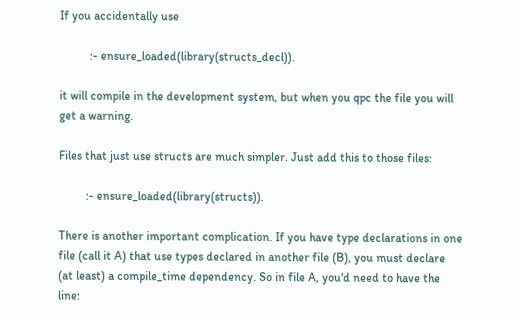If you accidentally use

          :- ensure_loaded(library(structs_decl)).

it will compile in the development system, but when you qpc the file you will get a warning.

Files that just use structs are much simpler. Just add this to those files:

         :- ensure_loaded(library(structs)).

There is another important complication. If you have type declarations in one file (call it A) that use types declared in another file (B), you must declare (at least) a compile_time dependency. So in file A, you'd need to have the line: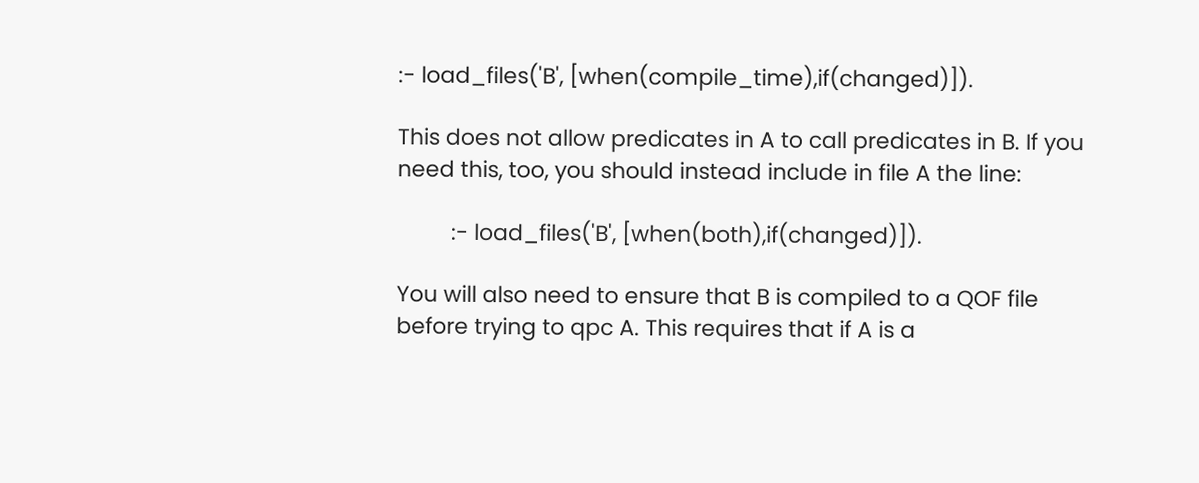:- load_files('B', [when(compile_time),if(changed)]).

This does not allow predicates in A to call predicates in B. If you need this, too, you should instead include in file A the line:

         :- load_files('B', [when(both),if(changed)]).

You will also need to ensure that B is compiled to a QOF file before trying to qpc A. This requires that if A is a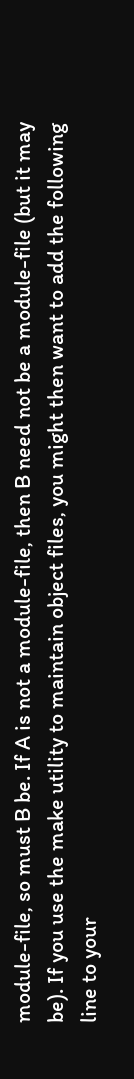module-file, so must B be. If A is not a module-file, then B need not be a module-file (but it may be). If you use the make utility to maintain object files, you might then want to add the following line to your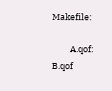Makefile:

         A.qof:      B.qof